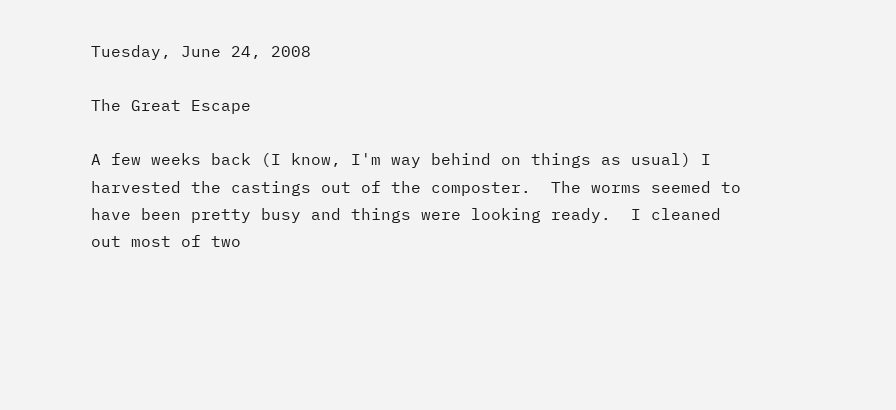Tuesday, June 24, 2008

The Great Escape

A few weeks back (I know, I'm way behind on things as usual) I harvested the castings out of the composter.  The worms seemed to have been pretty busy and things were looking ready.  I cleaned out most of two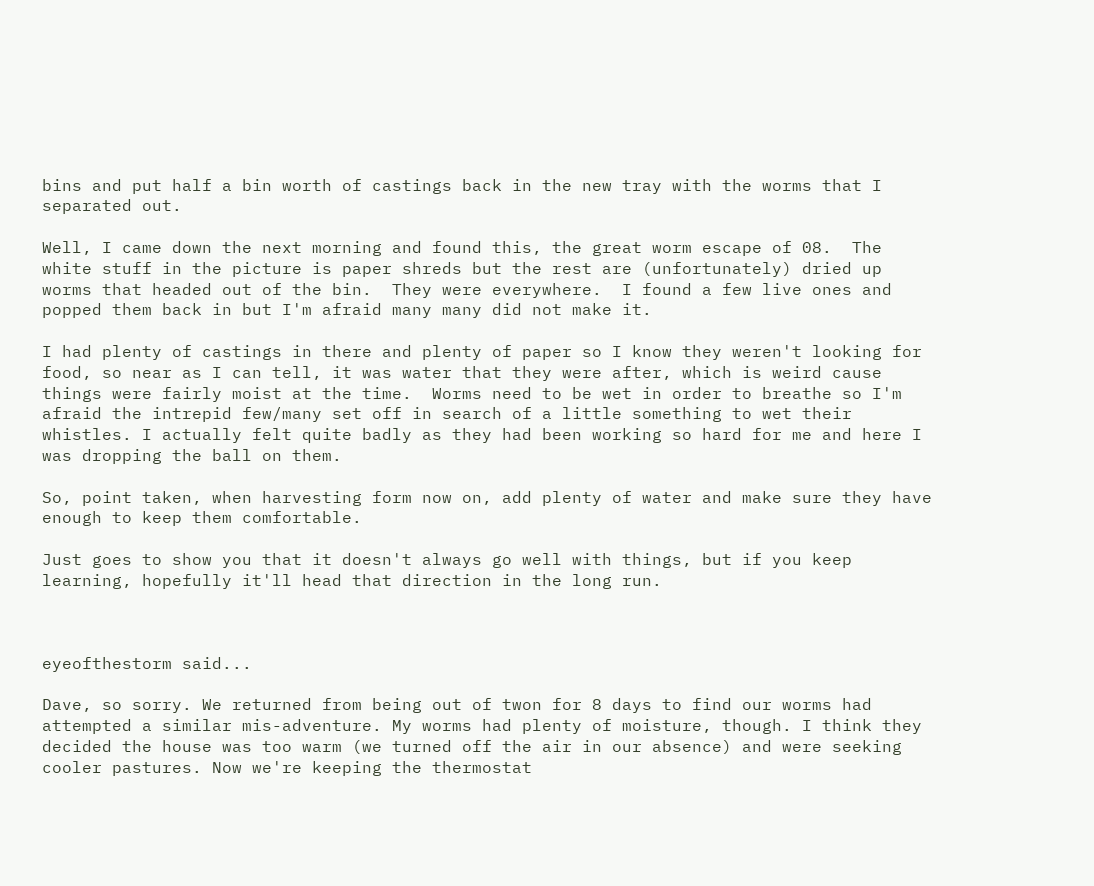bins and put half a bin worth of castings back in the new tray with the worms that I separated out.

Well, I came down the next morning and found this, the great worm escape of 08.  The white stuff in the picture is paper shreds but the rest are (unfortunately) dried up worms that headed out of the bin.  They were everywhere.  I found a few live ones and popped them back in but I'm afraid many many did not make it.

I had plenty of castings in there and plenty of paper so I know they weren't looking for food, so near as I can tell, it was water that they were after, which is weird cause things were fairly moist at the time.  Worms need to be wet in order to breathe so I'm afraid the intrepid few/many set off in search of a little something to wet their whistles. I actually felt quite badly as they had been working so hard for me and here I was dropping the ball on them.

So, point taken, when harvesting form now on, add plenty of water and make sure they have enough to keep them comfortable.

Just goes to show you that it doesn't always go well with things, but if you keep learning, hopefully it'll head that direction in the long run.



eyeofthestorm said...

Dave, so sorry. We returned from being out of twon for 8 days to find our worms had attempted a similar mis-adventure. My worms had plenty of moisture, though. I think they decided the house was too warm (we turned off the air in our absence) and were seeking cooler pastures. Now we're keeping the thermostat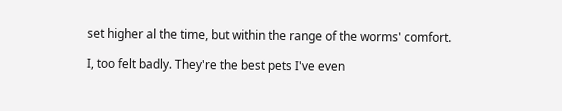set higher al the time, but within the range of the worms' comfort.

I, too felt badly. They're the best pets I've even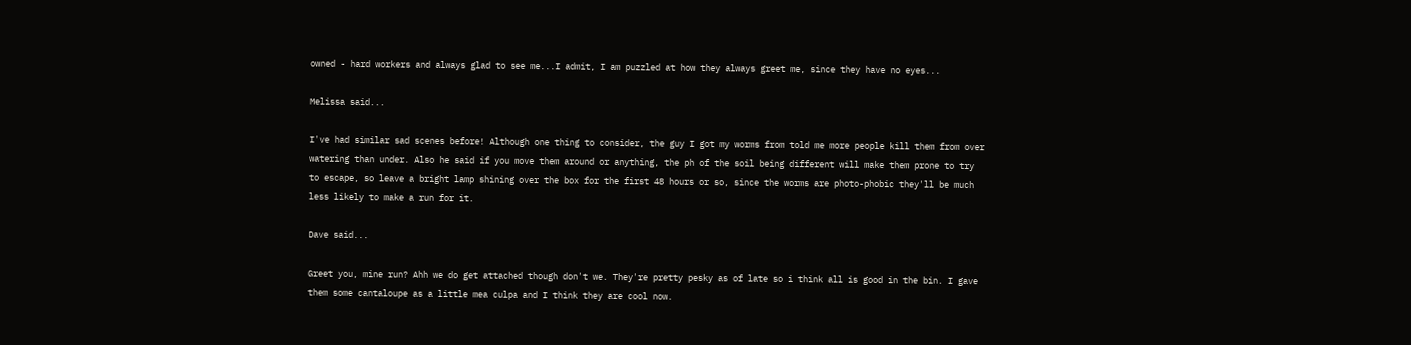owned - hard workers and always glad to see me...I admit, I am puzzled at how they always greet me, since they have no eyes...

Melissa said...

I've had similar sad scenes before! Although one thing to consider, the guy I got my worms from told me more people kill them from over watering than under. Also he said if you move them around or anything, the ph of the soil being different will make them prone to try to escape, so leave a bright lamp shining over the box for the first 48 hours or so, since the worms are photo-phobic they'll be much less likely to make a run for it.

Dave said...

Greet you, mine run? Ahh we do get attached though don't we. They're pretty pesky as of late so i think all is good in the bin. I gave them some cantaloupe as a little mea culpa and I think they are cool now.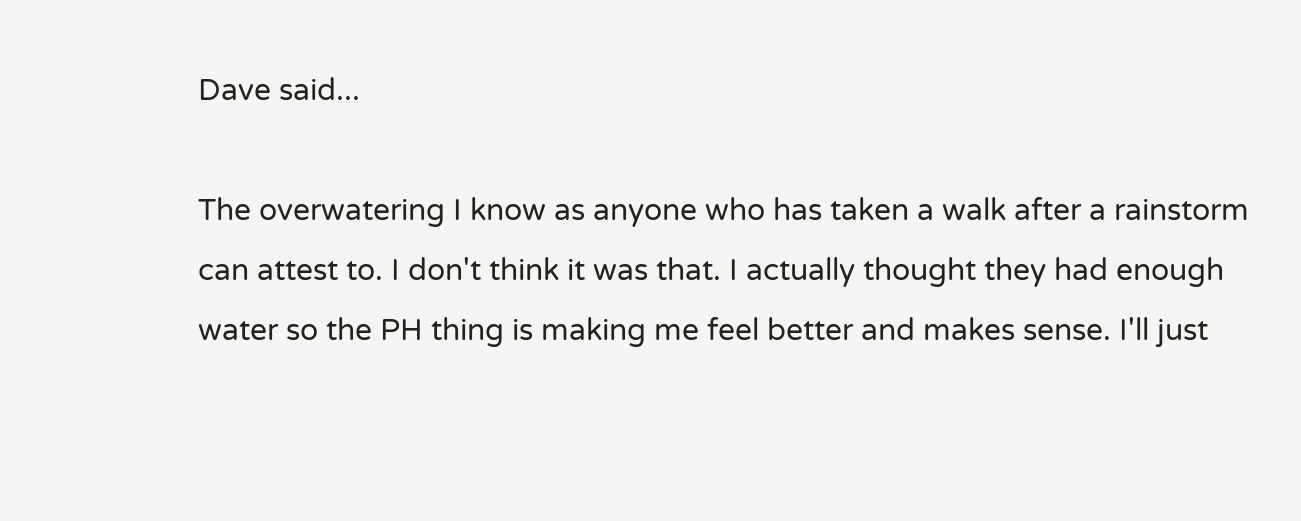Dave said...

The overwatering I know as anyone who has taken a walk after a rainstorm can attest to. I don't think it was that. I actually thought they had enough water so the PH thing is making me feel better and makes sense. I'll just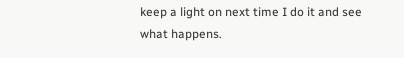keep a light on next time I do it and see what happens.